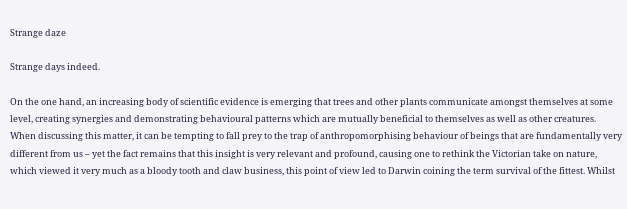Strange daze

Strange days indeed.

On the one hand, an increasing body of scientific evidence is emerging that trees and other plants communicate amongst themselves at some level, creating synergies and demonstrating behavioural patterns which are mutually beneficial to themselves as well as other creatures. When discussing this matter, it can be tempting to fall prey to the trap of anthropomorphising behaviour of beings that are fundamentally very different from us – yet the fact remains that this insight is very relevant and profound, causing one to rethink the Victorian take on nature, which viewed it very much as a bloody tooth and claw business, this point of view led to Darwin coining the term survival of the fittest. Whilst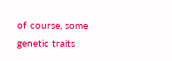of course, some genetic traits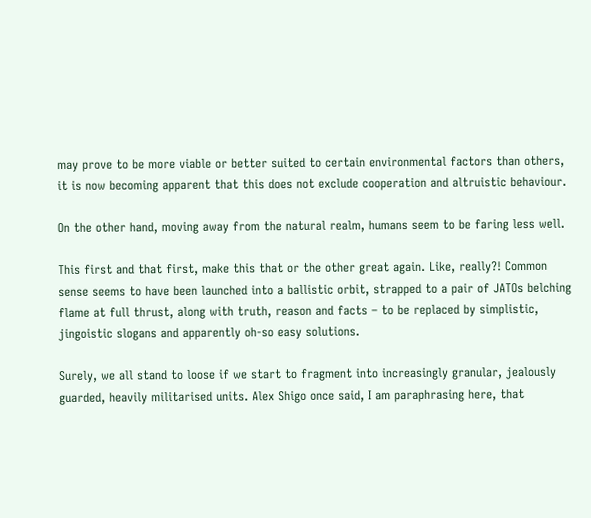may prove to be more viable or better suited to certain environmental factors than others, it is now becoming apparent that this does not exclude cooperation and altruistic behaviour.

On the other hand, moving away from the natural realm, humans seem to be faring less well.

This first and that first, make this that or the other great again. Like, really?! Common sense seems to have been launched into a ballistic orbit, strapped to a pair of JATOs belching flame at full thrust, along with truth, reason and facts – to be replaced by simplistic, jingoistic slogans and apparently oh-so easy solutions.

Surely, we all stand to loose if we start to fragment into increasingly granular, jealously guarded, heavily militarised units. Alex Shigo once said, I am paraphrasing here, that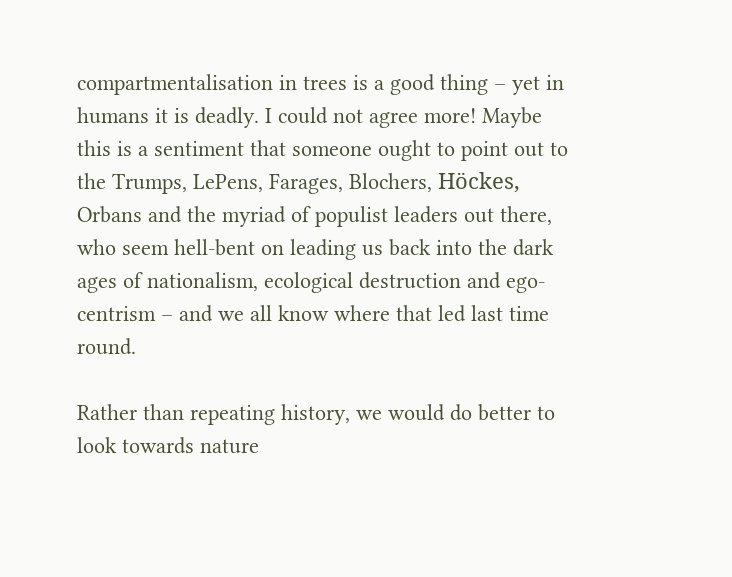compartmentalisation in trees is a good thing – yet in humans it is deadly. I could not agree more! Maybe this is a sentiment that someone ought to point out to the Trumps, LePens, Farages, Blochers, Höckes, Orbans and the myriad of populist leaders out there, who seem hell-bent on leading us back into the dark ages of nationalism, ecological destruction and ego-centrism – and we all know where that led last time round.

Rather than repeating history, we would do better to look towards nature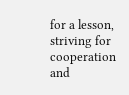for a lesson, striving for cooperation and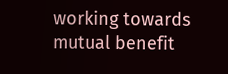working towards mutual benefit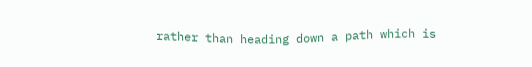rather than heading down a path which is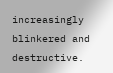increasingly blinkered and destructive.